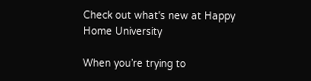Check out what's new at Happy Home University

When you’re trying to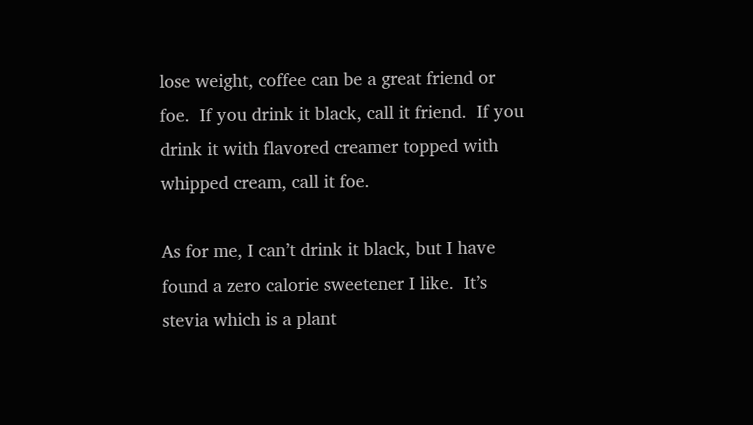lose weight, coffee can be a great friend or foe.  If you drink it black, call it friend.  If you drink it with flavored creamer topped with whipped cream, call it foe.

As for me, I can’t drink it black, but I have found a zero calorie sweetener I like.  It’s stevia which is a plant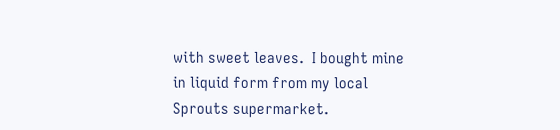with sweet leaves.  I bought mine in liquid form from my local Sprouts supermarket.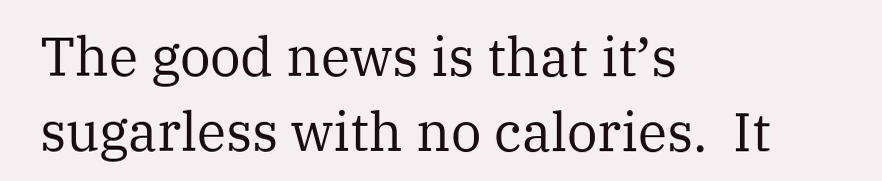The good news is that it’s sugarless with no calories.  It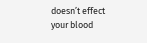doesn’t effect your blood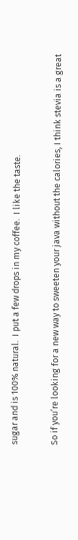sugar and is 100% natural.  I put a few drops in my coffee.  I like the taste.

So if you’re looking for a new way to sweeten your java without the calories, I think stevia is a great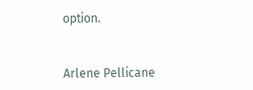option.


Arlene Pellicane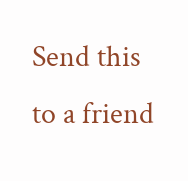Send this to a friend